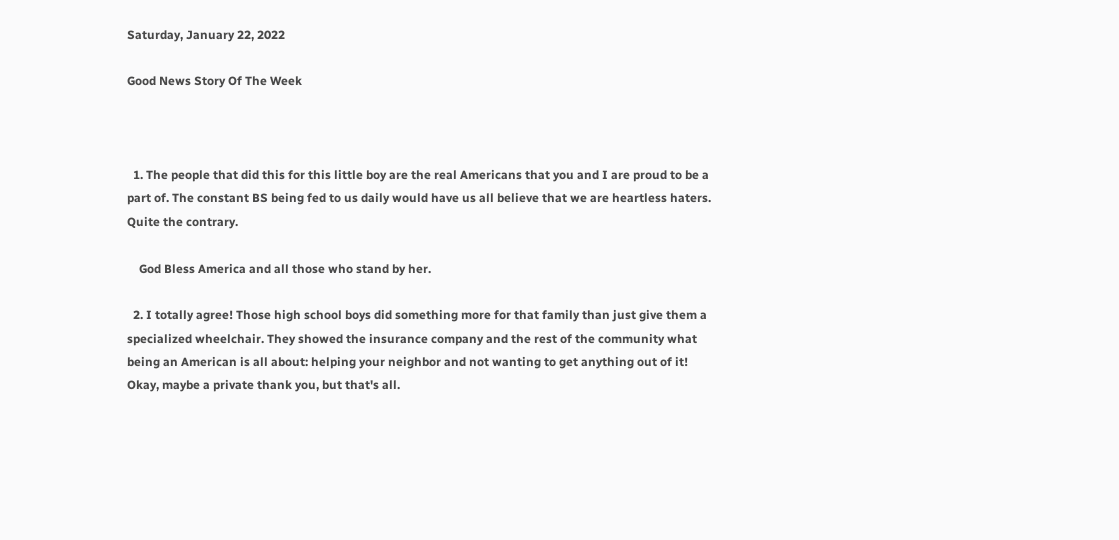Saturday, January 22, 2022

Good News Story Of The Week



  1. The people that did this for this little boy are the real Americans that you and I are proud to be a part of. The constant BS being fed to us daily would have us all believe that we are heartless haters. Quite the contrary.

    God Bless America and all those who stand by her.

  2. I totally agree! Those high school boys did something more for that family than just give them a specialized wheelchair. They showed the insurance company and the rest of the community what being an American is all about: helping your neighbor and not wanting to get anything out of it! Okay, maybe a private thank you, but that's all.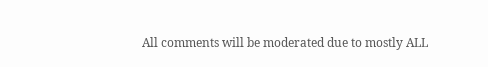All comments will be moderated due to mostly ALL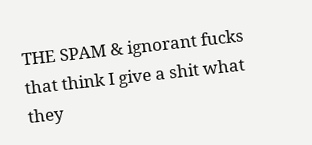THE SPAM & ignorant fucks that think I give a shit what they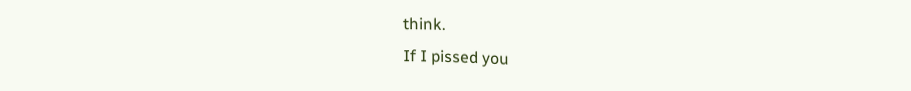think.
If I pissed you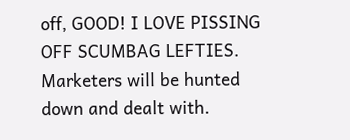off, GOOD! I LOVE PISSING OFF SCUMBAG LEFTIES. Marketers will be hunted down and dealt with.